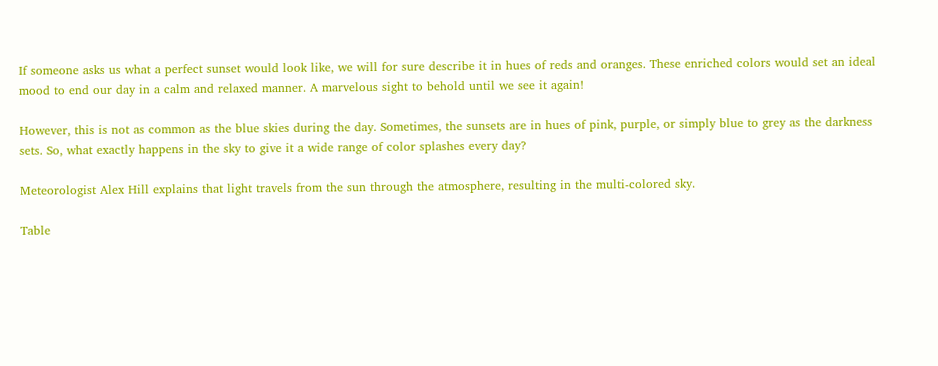If someone asks us what a perfect sunset would look like, we will for sure describe it in hues of reds and oranges. These enriched colors would set an ideal mood to end our day in a calm and relaxed manner. A marvelous sight to behold until we see it again!

However, this is not as common as the blue skies during the day. Sometimes, the sunsets are in hues of pink, purple, or simply blue to grey as the darkness sets. So, what exactly happens in the sky to give it a wide range of color splashes every day?

Meteorologist Alex Hill explains that light travels from the sun through the atmosphere, resulting in the multi-colored sky.

Table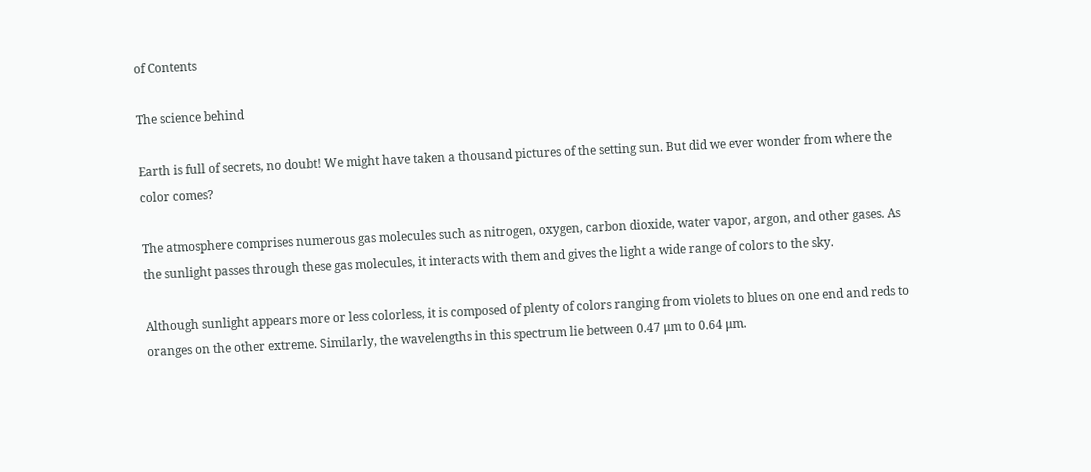of Contents

The science behind

Earth is full of secrets, no doubt! We might have taken a thousand pictures of the setting sun. But did we ever wonder from where the color comes?

The atmosphere comprises numerous gas molecules such as nitrogen, oxygen, carbon dioxide, water vapor, argon, and other gases. As the sunlight passes through these gas molecules, it interacts with them and gives the light a wide range of colors to the sky.

Although sunlight appears more or less colorless, it is composed of plenty of colors ranging from violets to blues on one end and reds to oranges on the other extreme. Similarly, the wavelengths in this spectrum lie between 0.47 μm to 0.64 μm.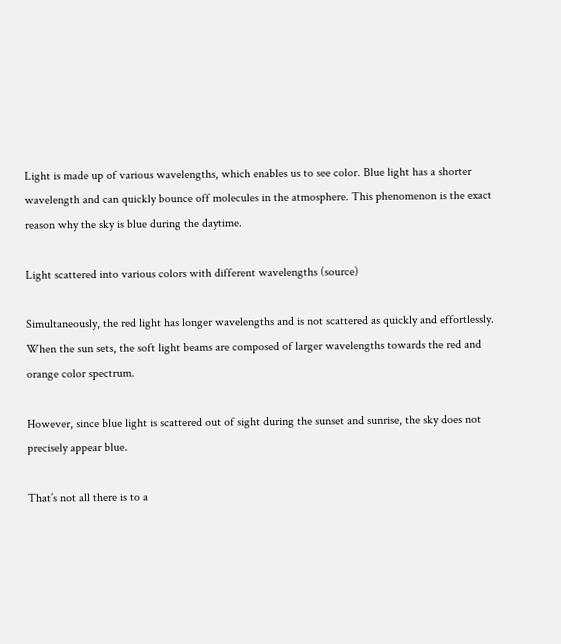Light is made up of various wavelengths, which enables us to see color. Blue light has a shorter wavelength and can quickly bounce off molecules in the atmosphere. This phenomenon is the exact reason why the sky is blue during the daytime.

Light scattered into various colors with different wavelengths (source)

Simultaneously, the red light has longer wavelengths and is not scattered as quickly and effortlessly. When the sun sets, the soft light beams are composed of larger wavelengths towards the red and orange color spectrum.

However, since blue light is scattered out of sight during the sunset and sunrise, the sky does not precisely appear blue.

That’s not all there is to a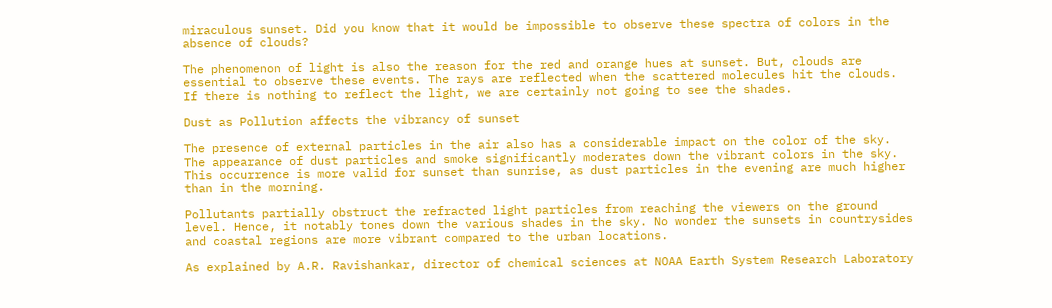miraculous sunset. Did you know that it would be impossible to observe these spectra of colors in the absence of clouds?

The phenomenon of light is also the reason for the red and orange hues at sunset. But, clouds are essential to observe these events. The rays are reflected when the scattered molecules hit the clouds. If there is nothing to reflect the light, we are certainly not going to see the shades.

Dust as Pollution affects the vibrancy of sunset

The presence of external particles in the air also has a considerable impact on the color of the sky. The appearance of dust particles and smoke significantly moderates down the vibrant colors in the sky. This occurrence is more valid for sunset than sunrise, as dust particles in the evening are much higher than in the morning.

Pollutants partially obstruct the refracted light particles from reaching the viewers on the ground level. Hence, it notably tones down the various shades in the sky. No wonder the sunsets in countrysides and coastal regions are more vibrant compared to the urban locations.

As explained by A.R. Ravishankar, director of chemical sciences at NOAA Earth System Research Laboratory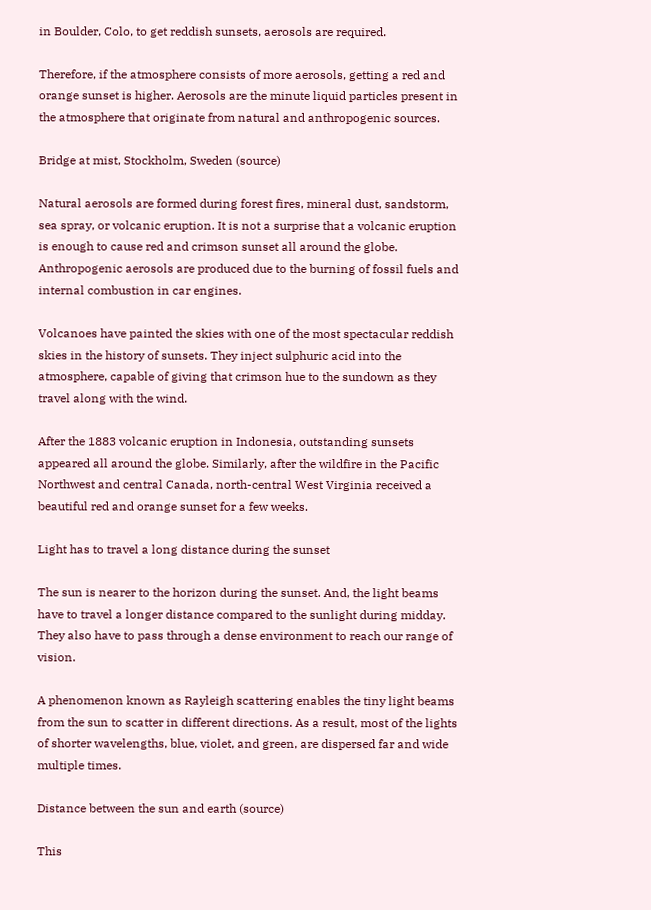in Boulder, Colo, to get reddish sunsets, aerosols are required.

Therefore, if the atmosphere consists of more aerosols, getting a red and orange sunset is higher. Aerosols are the minute liquid particles present in the atmosphere that originate from natural and anthropogenic sources.

Bridge at mist, Stockholm, Sweden (source)

Natural aerosols are formed during forest fires, mineral dust, sandstorm, sea spray, or volcanic eruption. It is not a surprise that a volcanic eruption is enough to cause red and crimson sunset all around the globe. Anthropogenic aerosols are produced due to the burning of fossil fuels and internal combustion in car engines.

Volcanoes have painted the skies with one of the most spectacular reddish skies in the history of sunsets. They inject sulphuric acid into the atmosphere, capable of giving that crimson hue to the sundown as they travel along with the wind.

After the 1883 volcanic eruption in Indonesia, outstanding sunsets appeared all around the globe. Similarly, after the wildfire in the Pacific Northwest and central Canada, north-central West Virginia received a beautiful red and orange sunset for a few weeks.

Light has to travel a long distance during the sunset

The sun is nearer to the horizon during the sunset. And, the light beams have to travel a longer distance compared to the sunlight during midday. They also have to pass through a dense environment to reach our range of vision.

A phenomenon known as Rayleigh scattering enables the tiny light beams from the sun to scatter in different directions. As a result, most of the lights of shorter wavelengths, blue, violet, and green, are dispersed far and wide multiple times.

Distance between the sun and earth (source)

This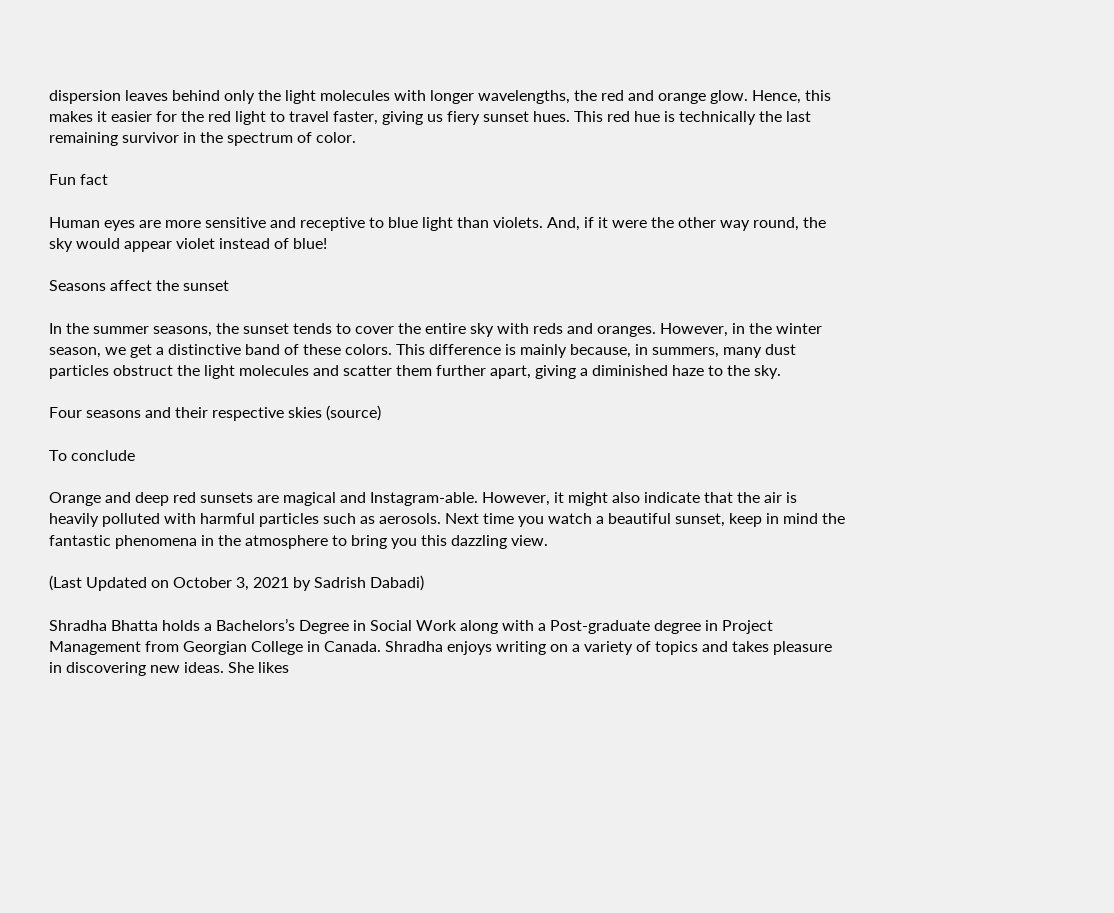dispersion leaves behind only the light molecules with longer wavelengths, the red and orange glow. Hence, this makes it easier for the red light to travel faster, giving us fiery sunset hues. This red hue is technically the last remaining survivor in the spectrum of color.

Fun fact

Human eyes are more sensitive and receptive to blue light than violets. And, if it were the other way round, the sky would appear violet instead of blue!

Seasons affect the sunset

In the summer seasons, the sunset tends to cover the entire sky with reds and oranges. However, in the winter season, we get a distinctive band of these colors. This difference is mainly because, in summers, many dust particles obstruct the light molecules and scatter them further apart, giving a diminished haze to the sky.

Four seasons and their respective skies (source)

To conclude

Orange and deep red sunsets are magical and Instagram-able. However, it might also indicate that the air is heavily polluted with harmful particles such as aerosols. Next time you watch a beautiful sunset, keep in mind the fantastic phenomena in the atmosphere to bring you this dazzling view.

(Last Updated on October 3, 2021 by Sadrish Dabadi)

Shradha Bhatta holds a Bachelors’s Degree in Social Work along with a Post-graduate degree in Project Management from Georgian College in Canada. Shradha enjoys writing on a variety of topics and takes pleasure in discovering new ideas. She likes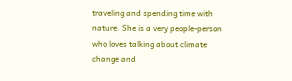traveling and spending time with nature. She is a very people-person who loves talking about climate change and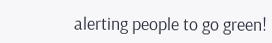alerting people to go green!